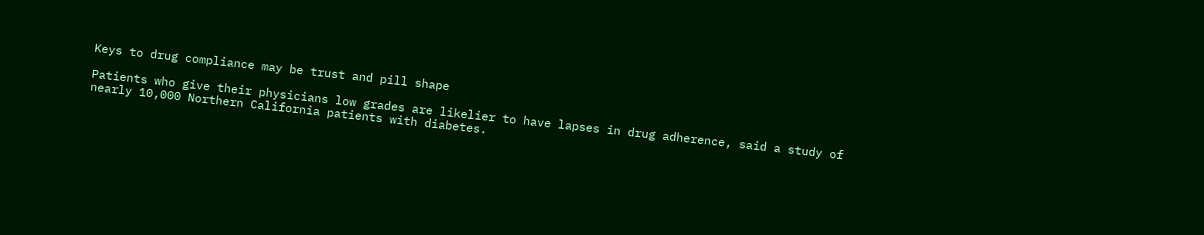Keys to drug compliance may be trust and pill shape

Patients who give their physicians low grades are likelier to have lapses in drug adherence, said a study of nearly 10,000 Northern California patients with diabetes.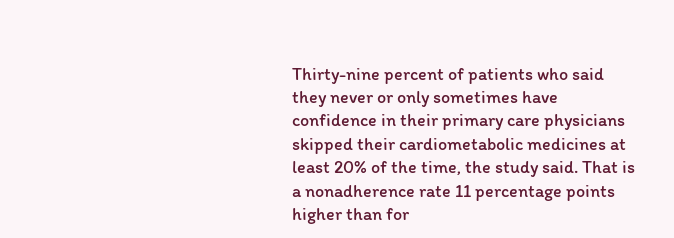Thirty-nine percent of patients who said they never or only sometimes have confidence in their primary care physicians skipped their cardiometabolic medicines at least 20% of the time, the study said. That is a nonadherence rate 11 percentage points higher than for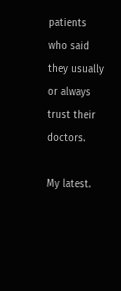patients who said they usually or always trust their doctors.

My latest.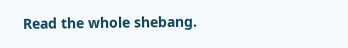Read the whole shebang.